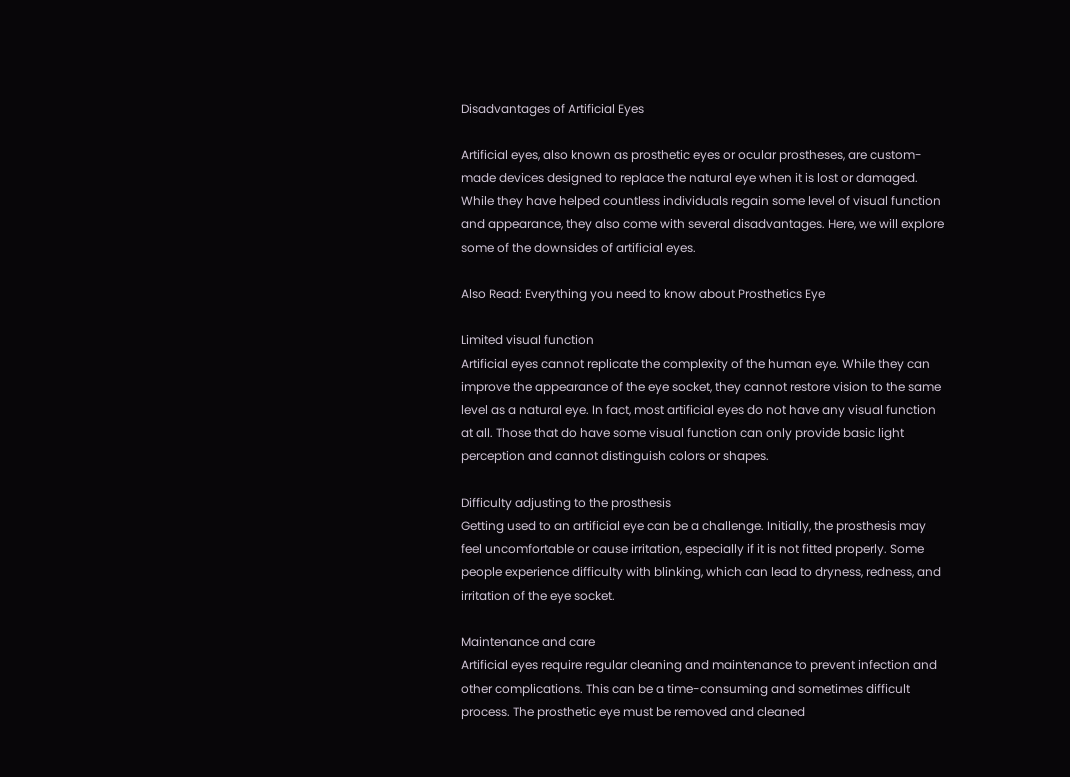Disadvantages of Artificial Eyes

Artificial eyes, also known as prosthetic eyes or ocular prostheses, are custom-made devices designed to replace the natural eye when it is lost or damaged. While they have helped countless individuals regain some level of visual function and appearance, they also come with several disadvantages. Here, we will explore some of the downsides of artificial eyes.

Also Read: Everything you need to know about Prosthetics Eye

Limited visual function
Artificial eyes cannot replicate the complexity of the human eye. While they can improve the appearance of the eye socket, they cannot restore vision to the same level as a natural eye. In fact, most artificial eyes do not have any visual function at all. Those that do have some visual function can only provide basic light perception and cannot distinguish colors or shapes.

Difficulty adjusting to the prosthesis
Getting used to an artificial eye can be a challenge. Initially, the prosthesis may feel uncomfortable or cause irritation, especially if it is not fitted properly. Some people experience difficulty with blinking, which can lead to dryness, redness, and irritation of the eye socket.

Maintenance and care
Artificial eyes require regular cleaning and maintenance to prevent infection and other complications. This can be a time-consuming and sometimes difficult process. The prosthetic eye must be removed and cleaned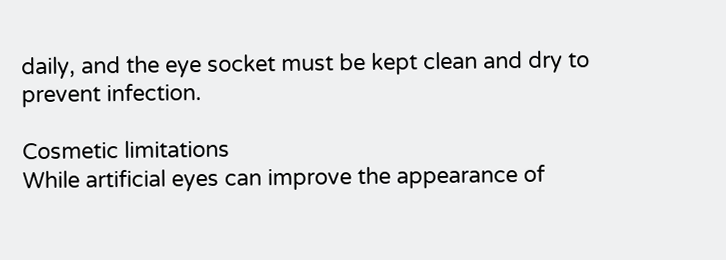daily, and the eye socket must be kept clean and dry to prevent infection.

Cosmetic limitations
While artificial eyes can improve the appearance of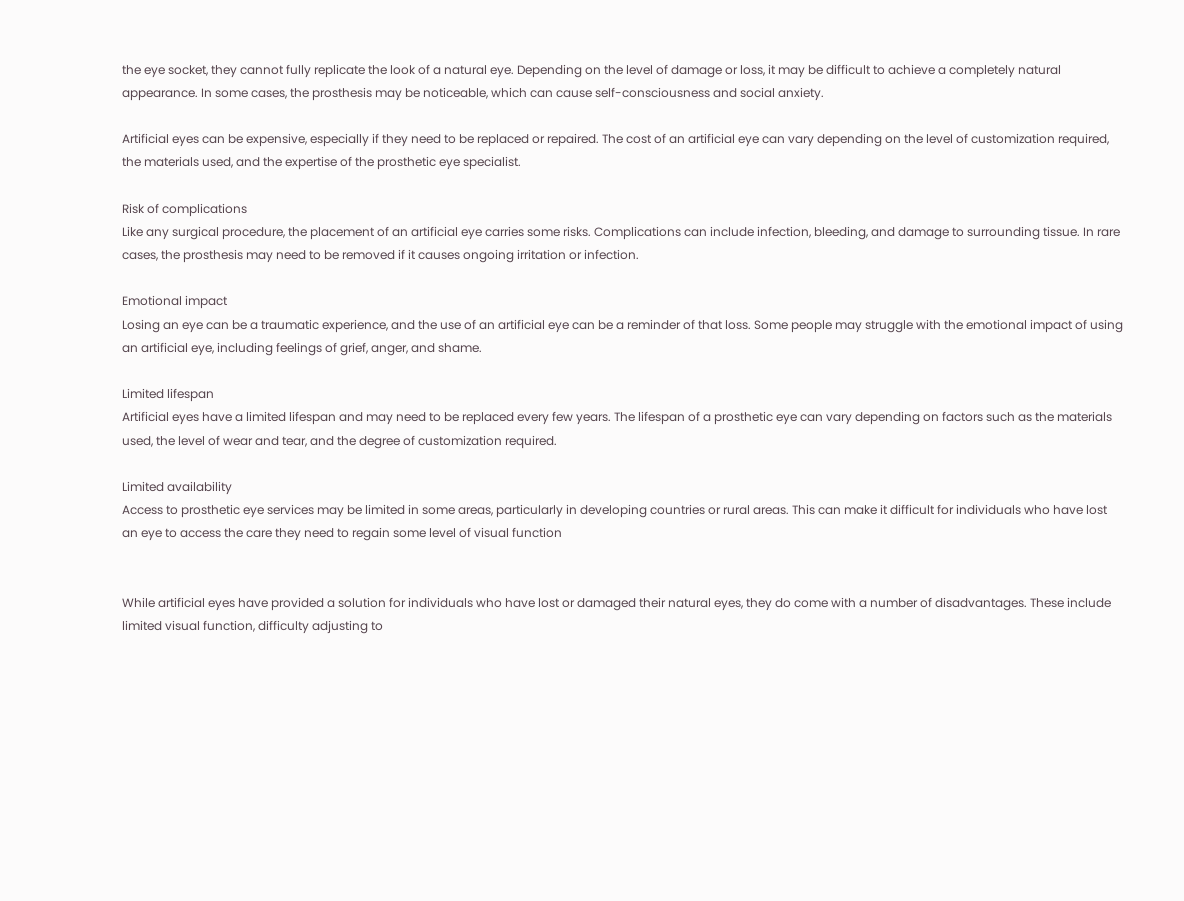the eye socket, they cannot fully replicate the look of a natural eye. Depending on the level of damage or loss, it may be difficult to achieve a completely natural appearance. In some cases, the prosthesis may be noticeable, which can cause self-consciousness and social anxiety.

Artificial eyes can be expensive, especially if they need to be replaced or repaired. The cost of an artificial eye can vary depending on the level of customization required, the materials used, and the expertise of the prosthetic eye specialist.

Risk of complications
Like any surgical procedure, the placement of an artificial eye carries some risks. Complications can include infection, bleeding, and damage to surrounding tissue. In rare cases, the prosthesis may need to be removed if it causes ongoing irritation or infection.

Emotional impact
Losing an eye can be a traumatic experience, and the use of an artificial eye can be a reminder of that loss. Some people may struggle with the emotional impact of using an artificial eye, including feelings of grief, anger, and shame.

Limited lifespan
Artificial eyes have a limited lifespan and may need to be replaced every few years. The lifespan of a prosthetic eye can vary depending on factors such as the materials used, the level of wear and tear, and the degree of customization required.

Limited availability
Access to prosthetic eye services may be limited in some areas, particularly in developing countries or rural areas. This can make it difficult for individuals who have lost an eye to access the care they need to regain some level of visual function


While artificial eyes have provided a solution for individuals who have lost or damaged their natural eyes, they do come with a number of disadvantages. These include limited visual function, difficulty adjusting to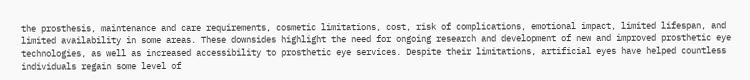the prosthesis, maintenance and care requirements, cosmetic limitations, cost, risk of complications, emotional impact, limited lifespan, and limited availability in some areas. These downsides highlight the need for ongoing research and development of new and improved prosthetic eye technologies, as well as increased accessibility to prosthetic eye services. Despite their limitations, artificial eyes have helped countless individuals regain some level of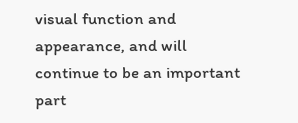visual function and appearance, and will continue to be an important part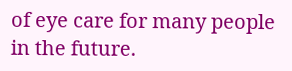of eye care for many people in the future.